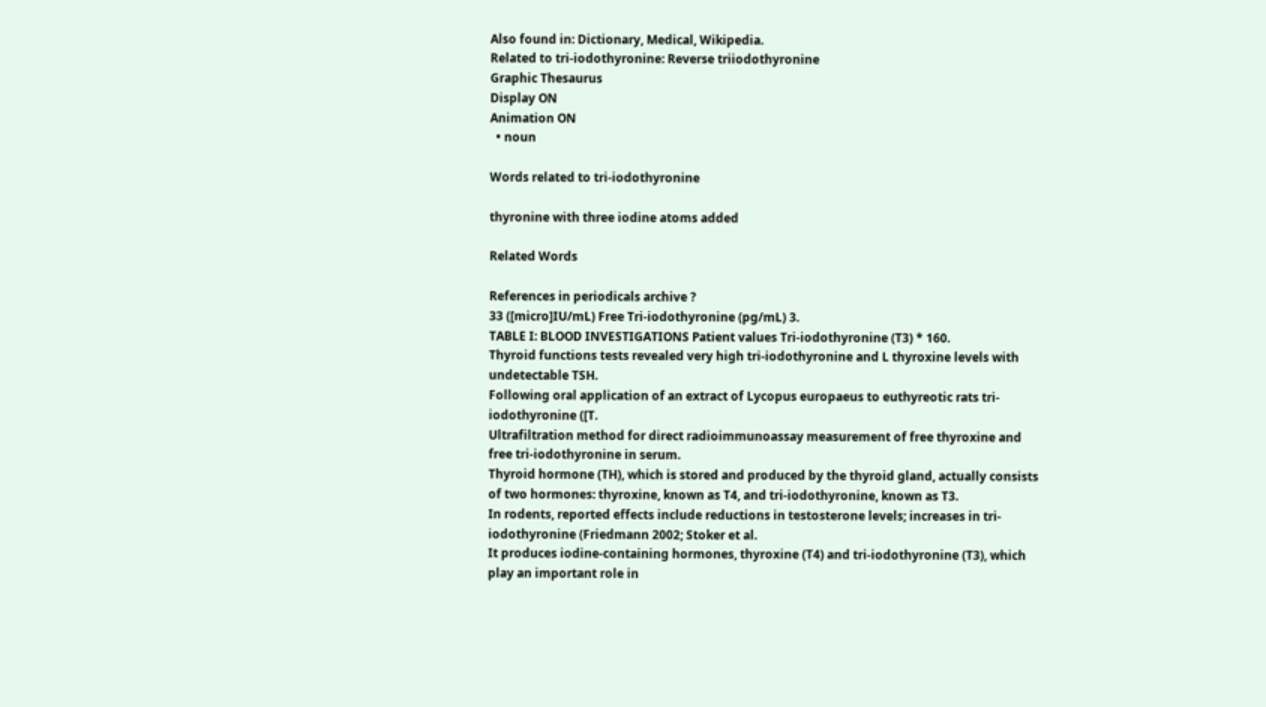Also found in: Dictionary, Medical, Wikipedia.
Related to tri-iodothyronine: Reverse triiodothyronine
Graphic Thesaurus
Display ON
Animation ON
  • noun

Words related to tri-iodothyronine

thyronine with three iodine atoms added

Related Words

References in periodicals archive ?
33 ([micro]IU/mL) Free Tri-iodothyronine (pg/mL) 3.
TABLE I: BLOOD INVESTIGATIONS Patient values Tri-iodothyronine (T3) * 160.
Thyroid functions tests revealed very high tri-iodothyronine and L thyroxine levels with undetectable TSH.
Following oral application of an extract of Lycopus europaeus to euthyreotic rats tri-iodothyronine ([T.
Ultrafiltration method for direct radioimmunoassay measurement of free thyroxine and free tri-iodothyronine in serum.
Thyroid hormone (TH), which is stored and produced by the thyroid gland, actually consists of two hormones: thyroxine, known as T4, and tri-iodothyronine, known as T3.
In rodents, reported effects include reductions in testosterone levels; increases in tri-iodothyronine (Friedmann 2002; Stoker et al.
It produces iodine-containing hormones, thyroxine (T4) and tri-iodothyronine (T3), which play an important role in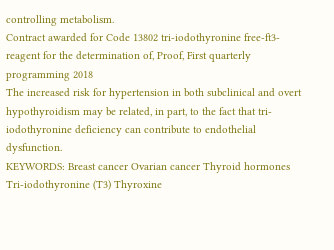controlling metabolism.
Contract awarded for Code 13802 tri-iodothyronine free-ft3- reagent for the determination of, Proof, First quarterly programming 2018
The increased risk for hypertension in both subclinical and overt hypothyroidism may be related, in part, to the fact that tri-iodothyronine deficiency can contribute to endothelial dysfunction.
KEYWORDS: Breast cancer Ovarian cancer Thyroid hormones Tri-iodothyronine (T3) Thyroxine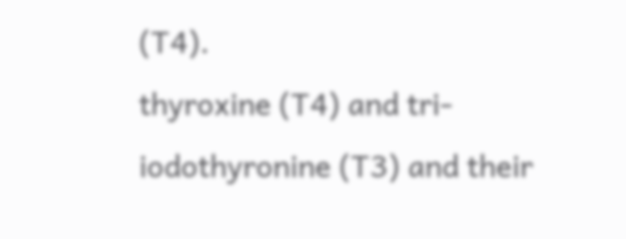(T4).
thyroxine (T4) and tri-iodothyronine (T3) and their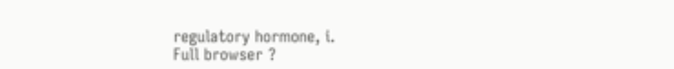regulatory hormone, i.
Full browser ?